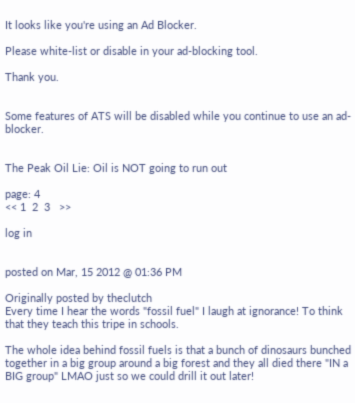It looks like you're using an Ad Blocker.

Please white-list or disable in your ad-blocking tool.

Thank you.


Some features of ATS will be disabled while you continue to use an ad-blocker.


The Peak Oil Lie: Oil is NOT going to run out

page: 4
<< 1  2  3   >>

log in


posted on Mar, 15 2012 @ 01:36 PM

Originally posted by theclutch
Every time I hear the words "fossil fuel" I laugh at ignorance! To think that they teach this tripe in schools.

The whole idea behind fossil fuels is that a bunch of dinosaurs bunched together in a big group around a big forest and they all died there "IN a BIG group" LMAO just so we could drill it out later!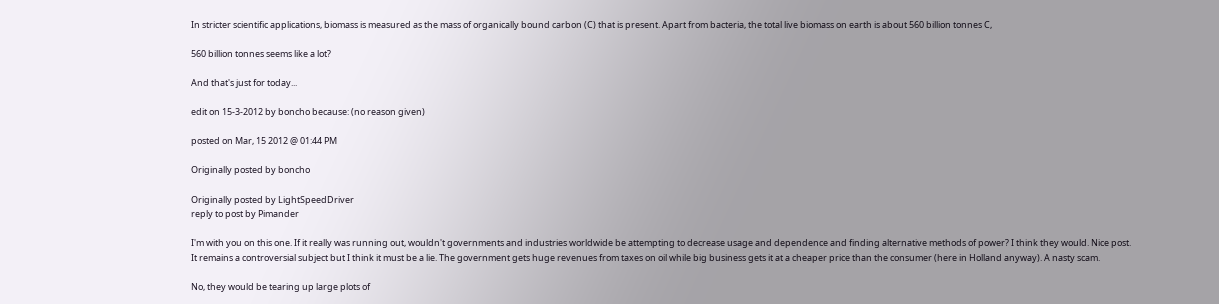In stricter scientific applications, biomass is measured as the mass of organically bound carbon (C) that is present. Apart from bacteria, the total live biomass on earth is about 560 billion tonnes C,

560 billion tonnes seems like a lot?

And that's just for today...

edit on 15-3-2012 by boncho because: (no reason given)

posted on Mar, 15 2012 @ 01:44 PM

Originally posted by boncho

Originally posted by LightSpeedDriver
reply to post by Pimander

I'm with you on this one. If it really was running out, wouldn't governments and industries worldwide be attempting to decrease usage and dependence and finding alternative methods of power? I think they would. Nice post.
It remains a controversial subject but I think it must be a lie. The government gets huge revenues from taxes on oil while big business gets it at a cheaper price than the consumer (here in Holland anyway). A nasty scam.

No, they would be tearing up large plots of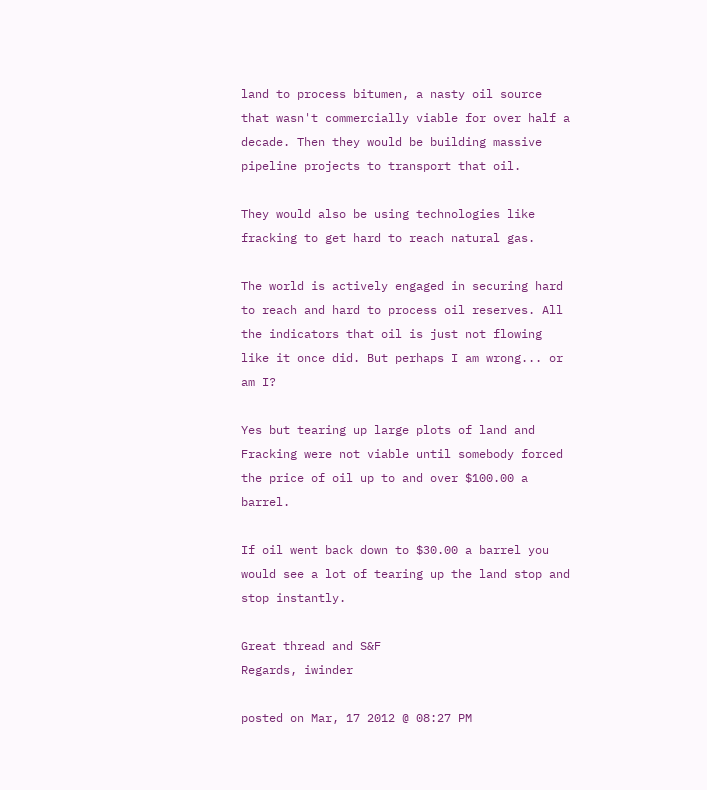land to process bitumen, a nasty oil source that wasn't commercially viable for over half a decade. Then they would be building massive pipeline projects to transport that oil.

They would also be using technologies like fracking to get hard to reach natural gas.

The world is actively engaged in securing hard to reach and hard to process oil reserves. All the indicators that oil is just not flowing like it once did. But perhaps I am wrong... or am I?

Yes but tearing up large plots of land and Fracking were not viable until somebody forced the price of oil up to and over $100.00 a barrel.

If oil went back down to $30.00 a barrel you would see a lot of tearing up the land stop and stop instantly.

Great thread and S&F
Regards, iwinder

posted on Mar, 17 2012 @ 08:27 PM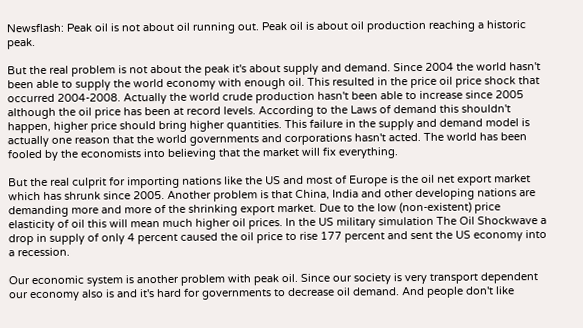Newsflash: Peak oil is not about oil running out. Peak oil is about oil production reaching a historic peak.

But the real problem is not about the peak it's about supply and demand. Since 2004 the world hasn't been able to supply the world economy with enough oil. This resulted in the price oil price shock that occurred 2004-2008. Actually the world crude production hasn't been able to increase since 2005 although the oil price has been at record levels. According to the Laws of demand this shouldn't happen, higher price should bring higher quantities. This failure in the supply and demand model is actually one reason that the world governments and corporations hasn't acted. The world has been fooled by the economists into believing that the market will fix everything.

But the real culprit for importing nations like the US and most of Europe is the oil net export market which has shrunk since 2005. Another problem is that China, India and other developing nations are demanding more and more of the shrinking export market. Due to the low (non-existent) price elasticity of oil this will mean much higher oil prices. In the US military simulation The Oil Shockwave a drop in supply of only 4 percent caused the oil price to rise 177 percent and sent the US economy into a recession.

Our economic system is another problem with peak oil. Since our society is very transport dependent our economy also is and it's hard for governments to decrease oil demand. And people don't like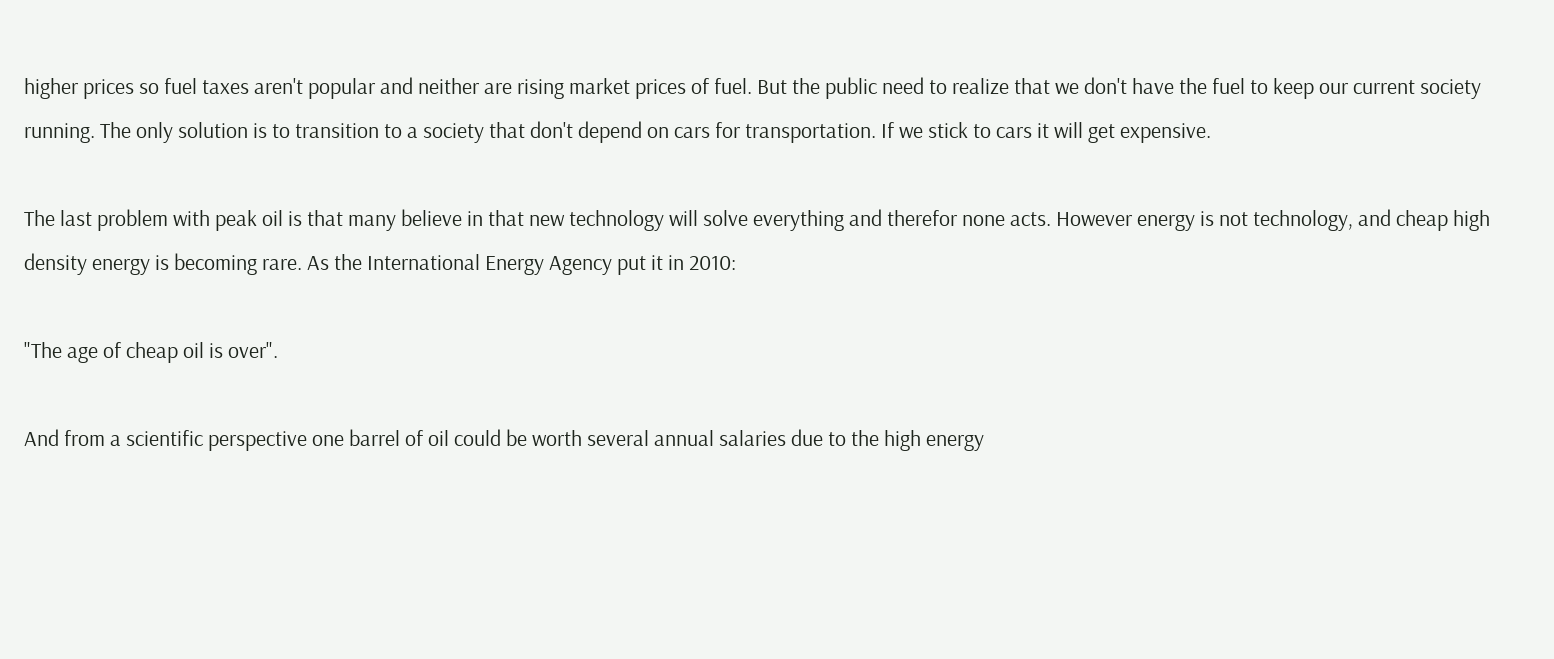higher prices so fuel taxes aren't popular and neither are rising market prices of fuel. But the public need to realize that we don't have the fuel to keep our current society running. The only solution is to transition to a society that don't depend on cars for transportation. If we stick to cars it will get expensive.

The last problem with peak oil is that many believe in that new technology will solve everything and therefor none acts. However energy is not technology, and cheap high density energy is becoming rare. As the International Energy Agency put it in 2010:

"The age of cheap oil is over".

And from a scientific perspective one barrel of oil could be worth several annual salaries due to the high energy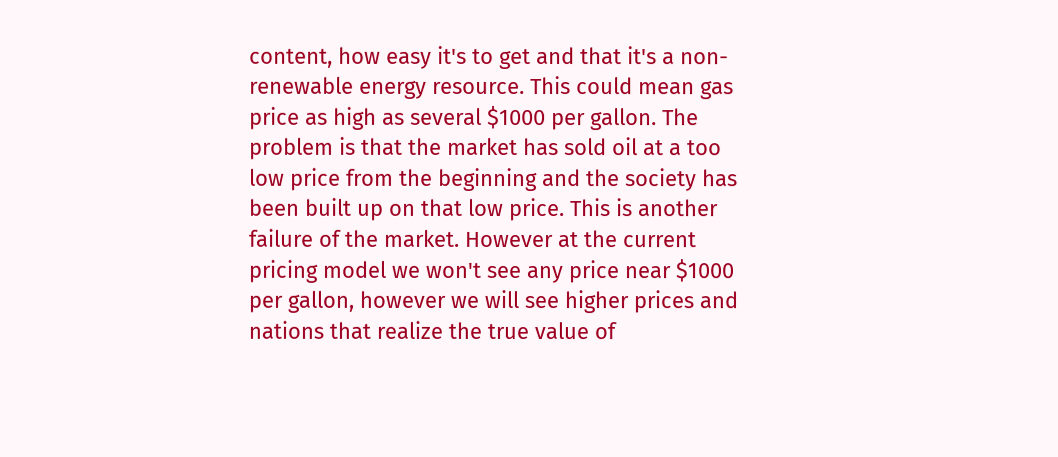content, how easy it's to get and that it's a non-renewable energy resource. This could mean gas price as high as several $1000 per gallon. The problem is that the market has sold oil at a too low price from the beginning and the society has been built up on that low price. This is another failure of the market. However at the current pricing model we won't see any price near $1000 per gallon, however we will see higher prices and nations that realize the true value of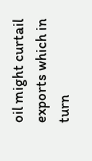oil might curtail exports which in turn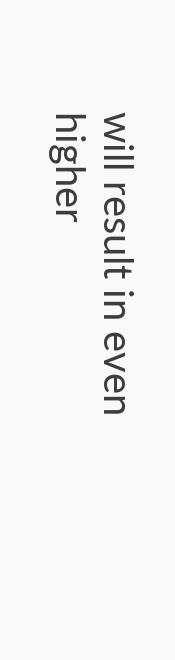will result in even higher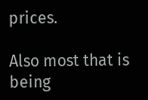prices.

Also most that is being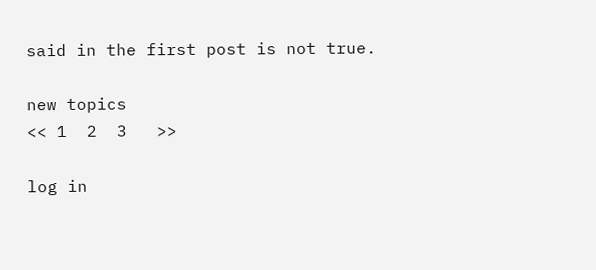said in the first post is not true.

new topics
<< 1  2  3   >>

log in